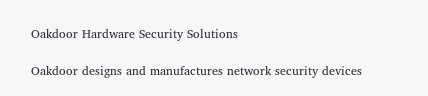Oakdoor Hardware Security Solutions

Oakdoor designs and manufactures network security devices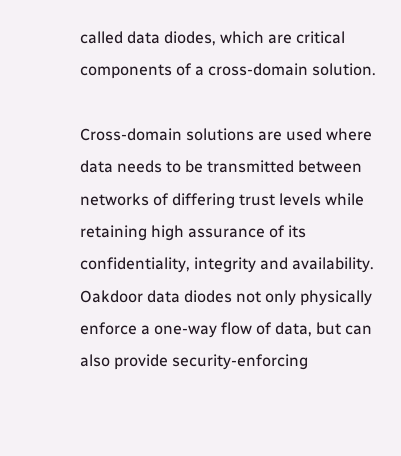called data diodes, which are critical components of a cross-domain solution.

Cross-domain solutions are used where data needs to be transmitted between networks of differing trust levels while retaining high assurance of its confidentiality, integrity and availability. Oakdoor data diodes not only physically enforce a one-way flow of data, but can also provide security-enforcing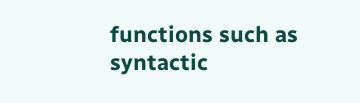functions such as syntactic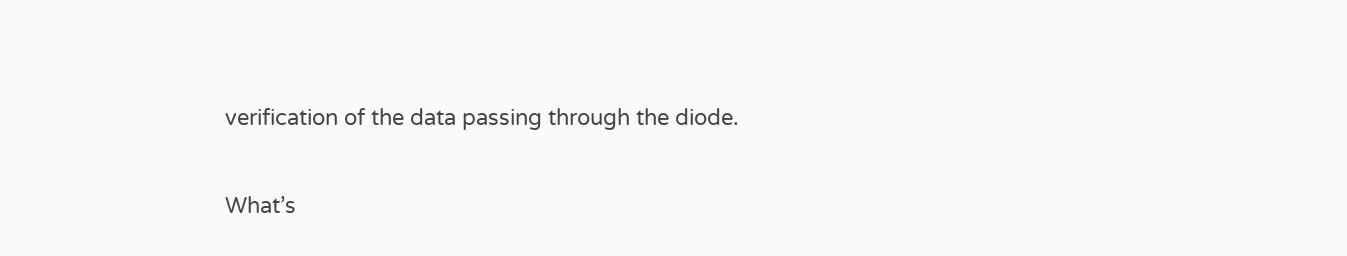verification of the data passing through the diode.

What’s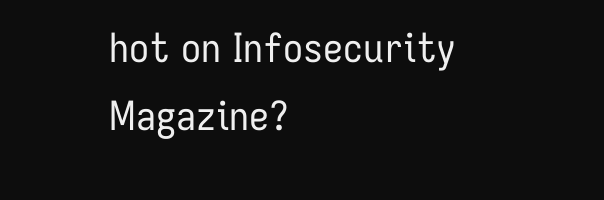hot on Infosecurity Magazine?